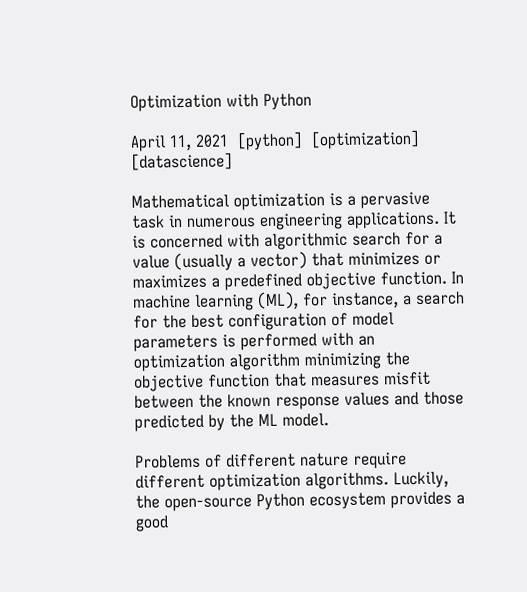Optimization with Python

April 11, 2021  [python]  [optimization]  [datascience]

Mathematical optimization is a pervasive task in numerous engineering applications. It is concerned with algorithmic search for a value (usually a vector) that minimizes or maximizes a predefined objective function. In machine learning (ML), for instance, a search for the best configuration of model parameters is performed with an optimization algorithm minimizing the objective function that measures misfit between the known response values and those predicted by the ML model.

Problems of different nature require different optimization algorithms. Luckily, the open-source Python ecosystem provides a good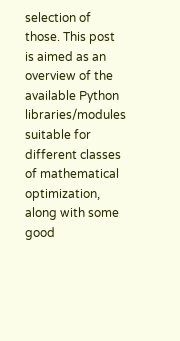selection of those. This post is aimed as an overview of the available Python libraries/modules suitable for different classes of mathematical optimization, along with some good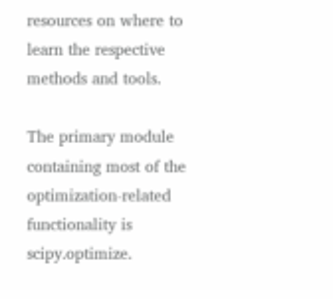resources on where to learn the respective methods and tools.

The primary module containing most of the optimization-related functionality is scipy.optimize.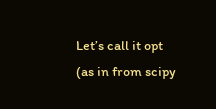Let’s call it opt (as in from scipy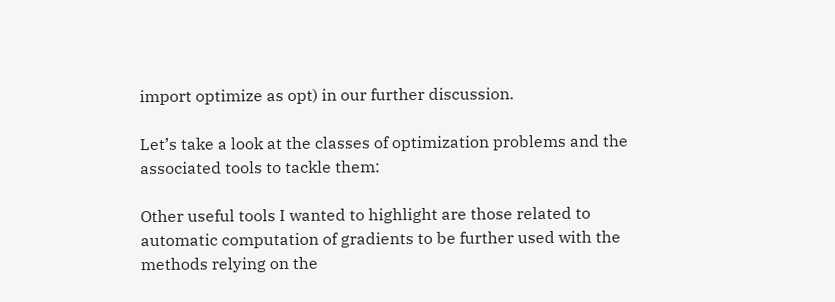import optimize as opt) in our further discussion.

Let’s take a look at the classes of optimization problems and the associated tools to tackle them:

Other useful tools I wanted to highlight are those related to automatic computation of gradients to be further used with the methods relying on the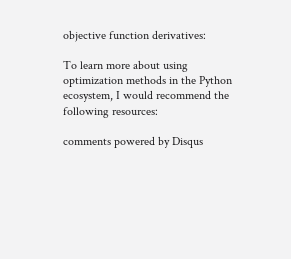objective function derivatives:

To learn more about using optimization methods in the Python ecosystem, I would recommend the following resources:

comments powered by Disqus